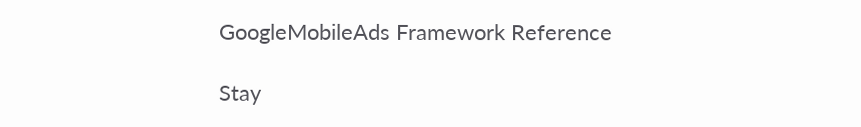GoogleMobileAds Framework Reference

Stay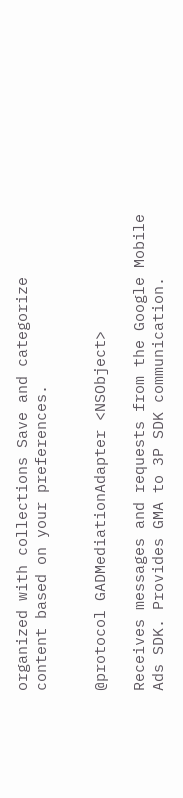organized with collections Save and categorize content based on your preferences.


@protocol GADMediationAdapter <NSObject>

Receives messages and requests from the Google Mobile Ads SDK. Provides GMA to 3P SDK communication.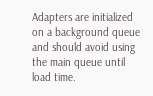Adapters are initialized on a background queue and should avoid using the main queue until load time.